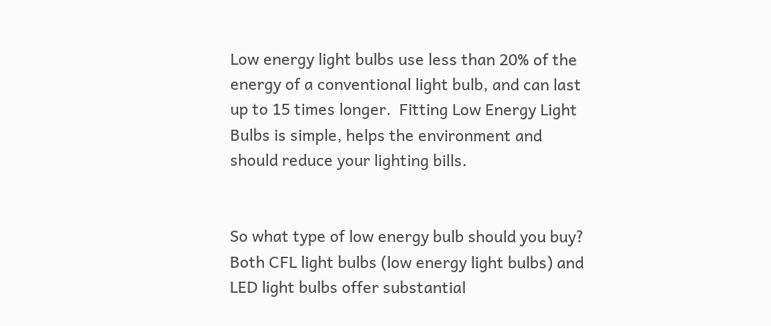Low energy light bulbs use less than 20% of the energy of a conventional light bulb, and can last up to 15 times longer.  Fitting Low Energy Light Bulbs is simple, helps the environment and should reduce your lighting bills.


So what type of low energy bulb should you buy?
Both CFL light bulbs (low energy light bulbs) and LED light bulbs offer substantial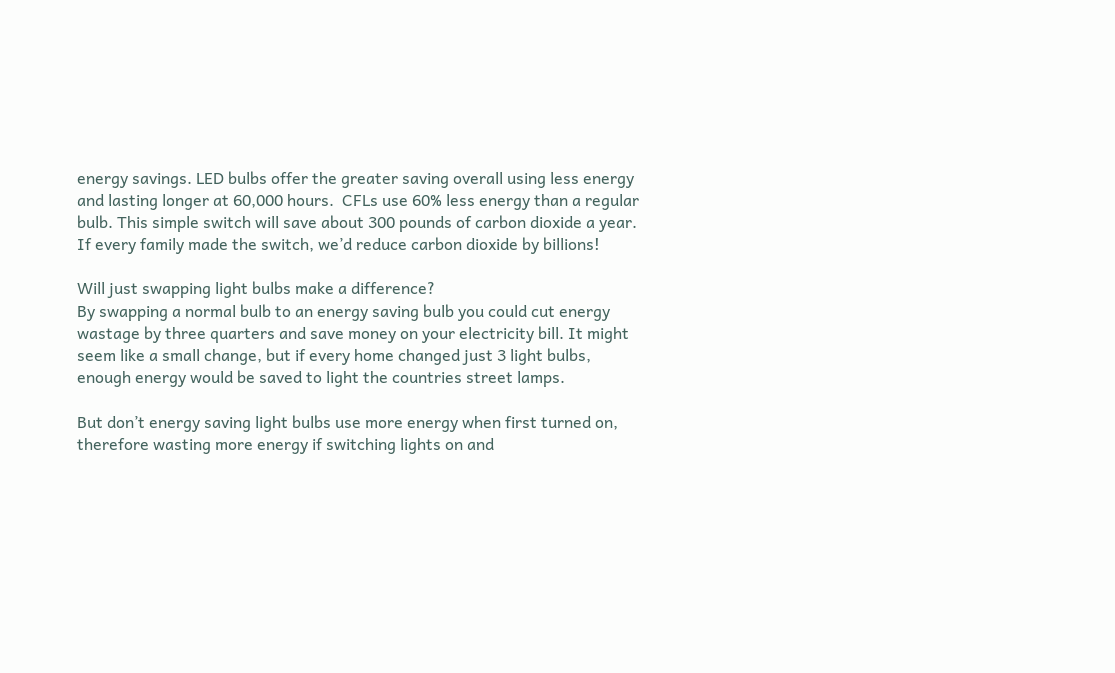energy savings. LED bulbs offer the greater saving overall using less energy and lasting longer at 60,000 hours.  CFLs use 60% less energy than a regular bulb. This simple switch will save about 300 pounds of carbon dioxide a year. If every family made the switch, we’d reduce carbon dioxide by billions!

Will just swapping light bulbs make a difference?
By swapping a normal bulb to an energy saving bulb you could cut energy wastage by three quarters and save money on your electricity bill. It might seem like a small change, but if every home changed just 3 light bulbs, enough energy would be saved to light the countries street lamps.

But don’t energy saving light bulbs use more energy when first turned on, therefore wasting more energy if switching lights on and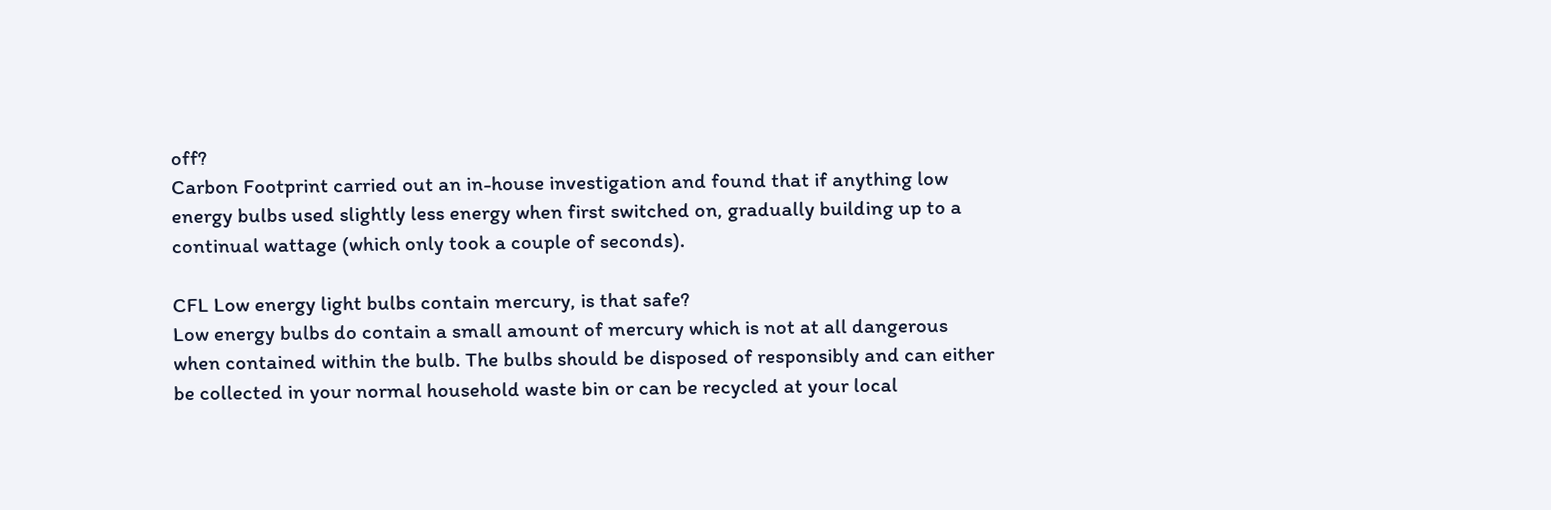off?
Carbon Footprint carried out an in-house investigation and found that if anything low energy bulbs used slightly less energy when first switched on, gradually building up to a continual wattage (which only took a couple of seconds).

CFL Low energy light bulbs contain mercury, is that safe?
Low energy bulbs do contain a small amount of mercury which is not at all dangerous when contained within the bulb. The bulbs should be disposed of responsibly and can either be collected in your normal household waste bin or can be recycled at your local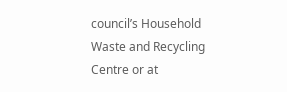council’s Household Waste and Recycling Centre or at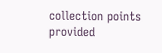collection points provided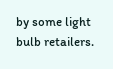by some light bulb retailers.